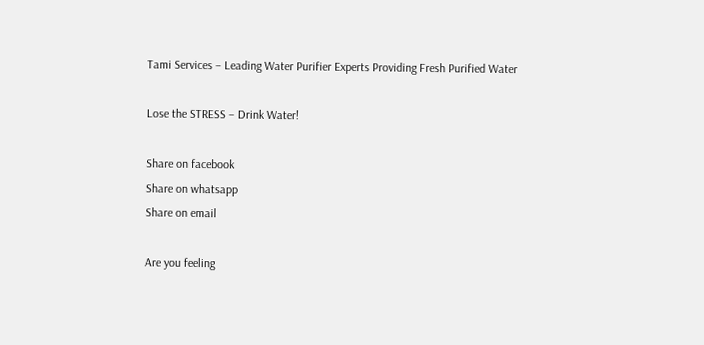Tami Services – Leading Water Purifier Experts Providing Fresh Purified Water

Lose the STRESS – Drink Water!

Share on facebook
Share on whatsapp
Share on email

Are you feeling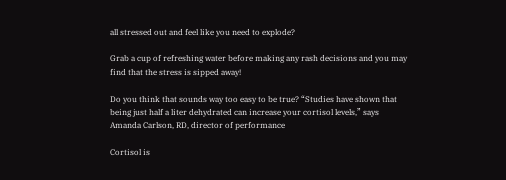all stressed out and feel like you need to explode?

Grab a cup of refreshing water before making any rash decisions and you may find that the stress is sipped away!

Do you think that sounds way too easy to be true? “Studies have shown that being just half a liter dehydrated can increase your cortisol levels,” says Amanda Carlson, RD, director of performance

Cortisol is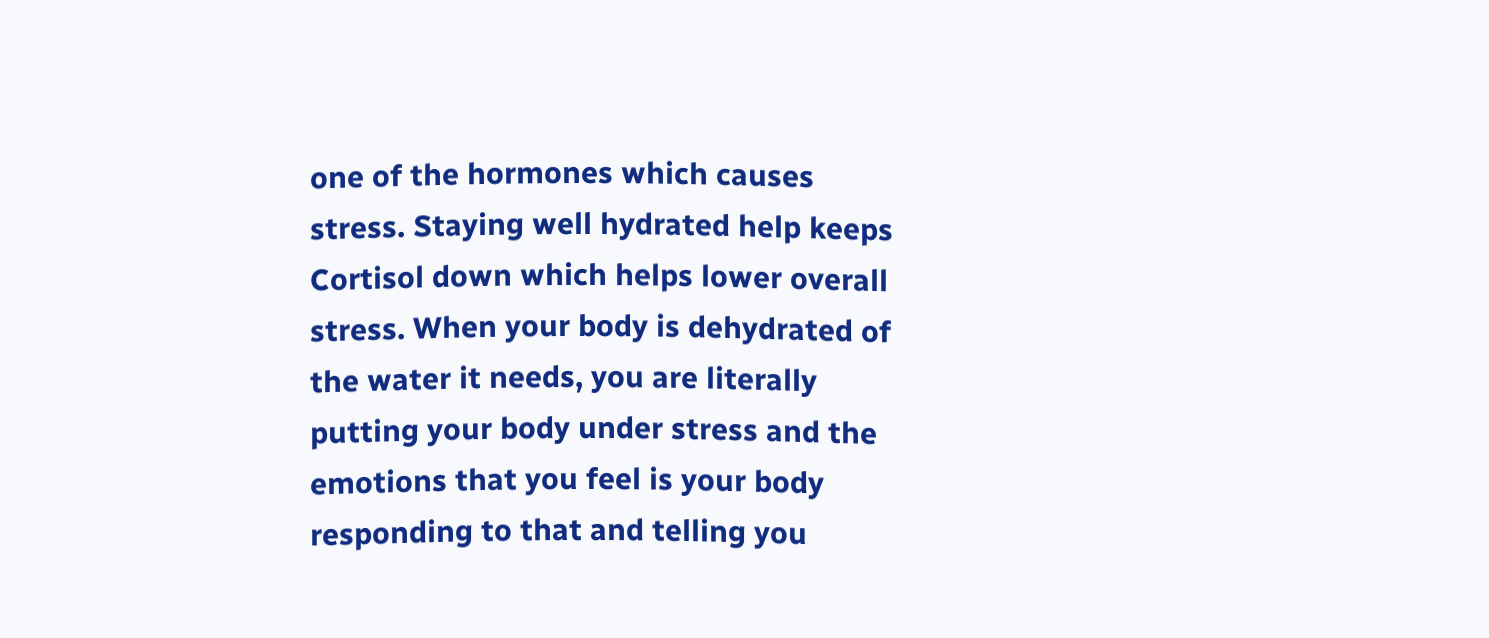one of the hormones which causes stress. Staying well hydrated help keeps Cortisol down which helps lower overall stress. When your body is dehydrated of the water it needs, you are literally putting your body under stress and the emotions that you feel is your body responding to that and telling you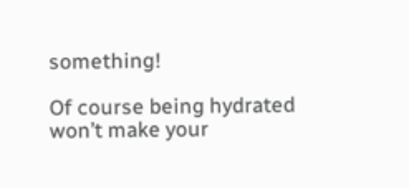something!

Of course being hydrated won’t make your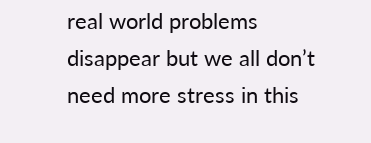real world problems disappear but we all don’t need more stress in this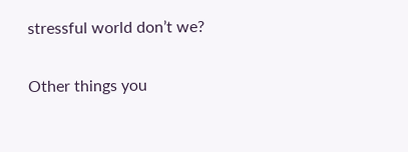stressful world don’t we?

Other things you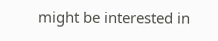might be interested in